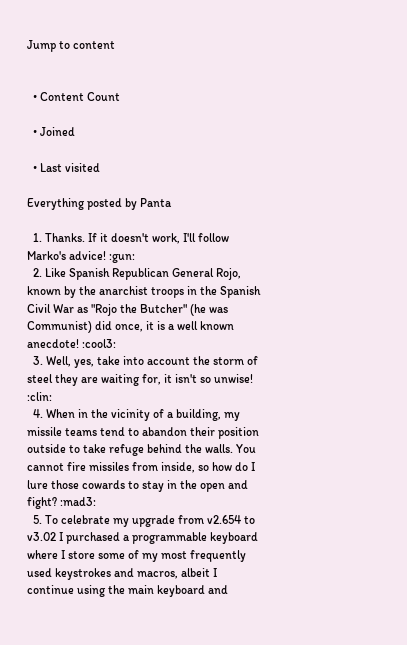Jump to content


  • Content Count

  • Joined

  • Last visited

Everything posted by Panta

  1. Thanks. If it doesn't work, I'll follow Marko's advice! :gun:
  2. Like Spanish Republican General Rojo, known by the anarchist troops in the Spanish Civil War as "Rojo the Butcher" (he was Communist) did once, it is a well known anecdote! :cool3:
  3. Well, yes, take into account the storm of steel they are waiting for, it isn't so unwise! :clin:
  4. When in the vicinity of a building, my missile teams tend to abandon their position outside to take refuge behind the walls. You cannot fire missiles from inside, so how do I lure those cowards to stay in the open and fight? :mad3:
  5. To celebrate my upgrade from v2.654 to v3.02 I purchased a programmable keyboard where I store some of my most frequently used keystrokes and macros, albeit I continue using the main keyboard and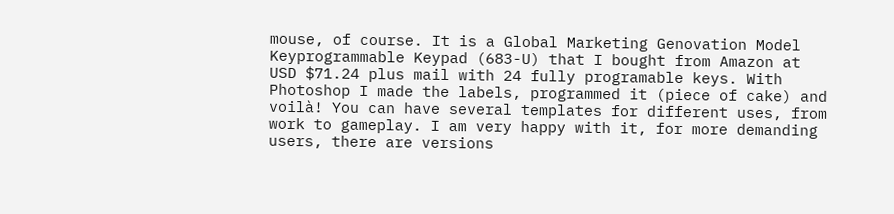mouse, of course. It is a Global Marketing Genovation Model Keyprogrammable Keypad (683-U) that I bought from Amazon at USD $71.24 plus mail with 24 fully programable keys. With Photoshop I made the labels, programmed it (piece of cake) and voilà! You can have several templates for different uses, from work to gameplay. I am very happy with it, for more demanding users, there are versions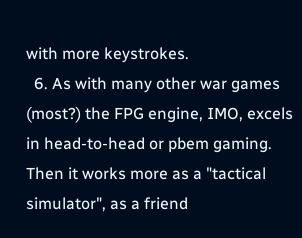with more keystrokes.
  6. As with many other war games (most?) the FPG engine, IMO, excels in head-to-head or pbem gaming. Then it works more as a "tactical simulator", as a friend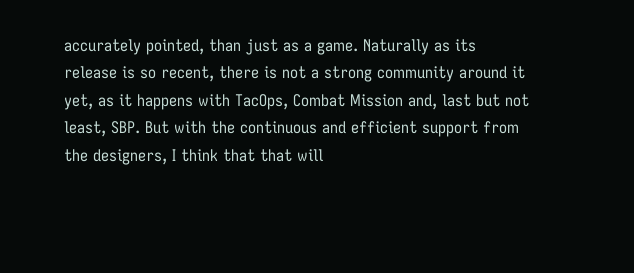accurately pointed, than just as a game. Naturally as its release is so recent, there is not a strong community around it yet, as it happens with TacOps, Combat Mission and, last but not least, SBP. But with the continuous and efficient support from the designers, I think that that will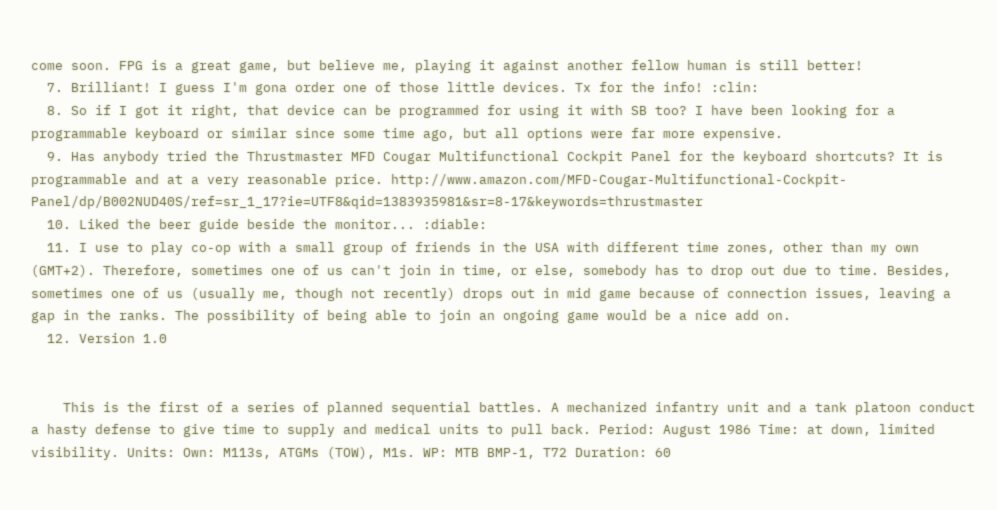come soon. FPG is a great game, but believe me, playing it against another fellow human is still better!
  7. Brilliant! I guess I'm gona order one of those little devices. Tx for the info! :clin:
  8. So if I got it right, that device can be programmed for using it with SB too? I have been looking for a programmable keyboard or similar since some time ago, but all options were far more expensive.
  9. Has anybody tried the Thrustmaster MFD Cougar Multifunctional Cockpit Panel for the keyboard shortcuts? It is programmable and at a very reasonable price. http://www.amazon.com/MFD-Cougar-Multifunctional-Cockpit-Panel/dp/B002NUD40S/ref=sr_1_17?ie=UTF8&qid=1383935981&sr=8-17&keywords=thrustmaster
  10. Liked the beer guide beside the monitor... :diable:
  11. I use to play co-op with a small group of friends in the USA with different time zones, other than my own (GMT+2). Therefore, sometimes one of us can't join in time, or else, somebody has to drop out due to time. Besides, sometimes one of us (usually me, though not recently) drops out in mid game because of connection issues, leaving a gap in the ranks. The possibility of being able to join an ongoing game would be a nice add on.
  12. Version 1.0


    This is the first of a series of planned sequential battles. A mechanized infantry unit and a tank platoon conduct a hasty defense to give time to supply and medical units to pull back. Period: August 1986 Time: at down, limited visibility. Units: Own: M113s, ATGMs (TOW), M1s. WP: MTB BMP-1, T72 Duration: 60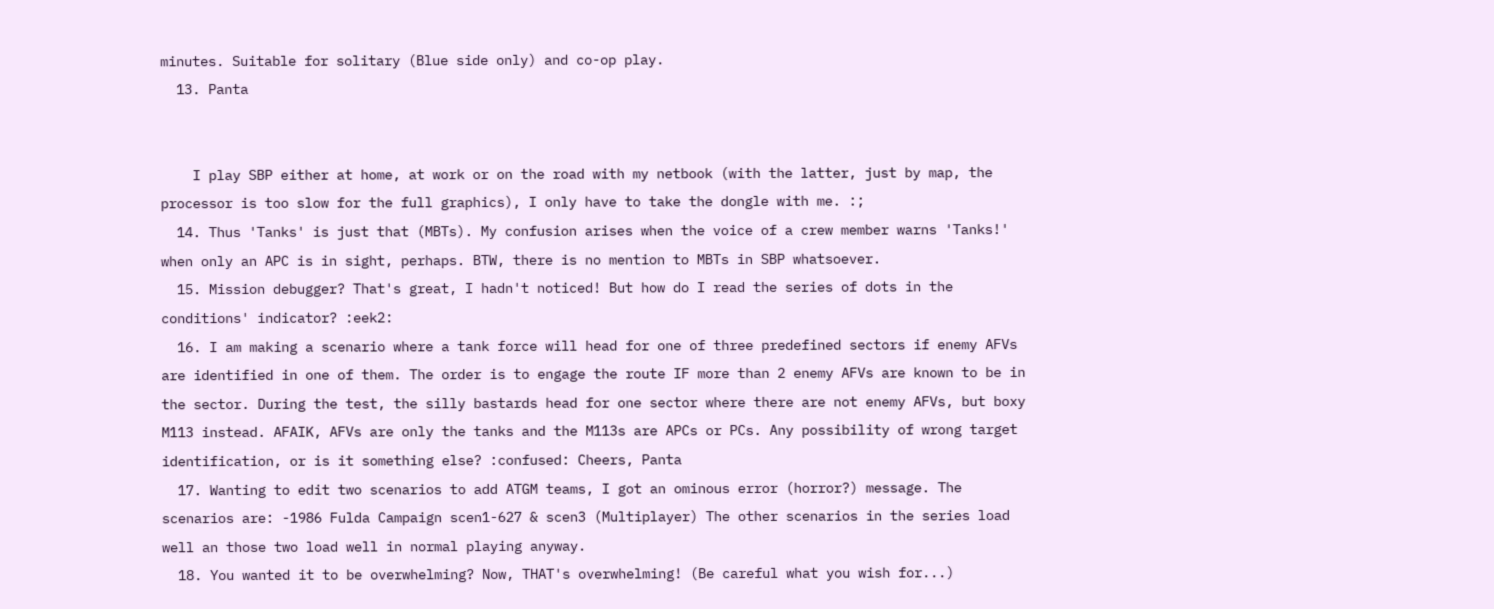minutes. Suitable for solitary (Blue side only) and co-op play.
  13. Panta


    I play SBP either at home, at work or on the road with my netbook (with the latter, just by map, the processor is too slow for the full graphics), I only have to take the dongle with me. :;
  14. Thus 'Tanks' is just that (MBTs). My confusion arises when the voice of a crew member warns 'Tanks!' when only an APC is in sight, perhaps. BTW, there is no mention to MBTs in SBP whatsoever.
  15. Mission debugger? That's great, I hadn't noticed! But how do I read the series of dots in the conditions' indicator? :eek2:
  16. I am making a scenario where a tank force will head for one of three predefined sectors if enemy AFVs are identified in one of them. The order is to engage the route IF more than 2 enemy AFVs are known to be in the sector. During the test, the silly bastards head for one sector where there are not enemy AFVs, but boxy M113 instead. AFAIK, AFVs are only the tanks and the M113s are APCs or PCs. Any possibility of wrong target identification, or is it something else? :confused: Cheers, Panta
  17. Wanting to edit two scenarios to add ATGM teams, I got an ominous error (horror?) message. The scenarios are: -1986 Fulda Campaign scen1-627 & scen3 (Multiplayer) The other scenarios in the series load well an those two load well in normal playing anyway.
  18. You wanted it to be overwhelming? Now, THAT's overwhelming! (Be careful what you wish for...)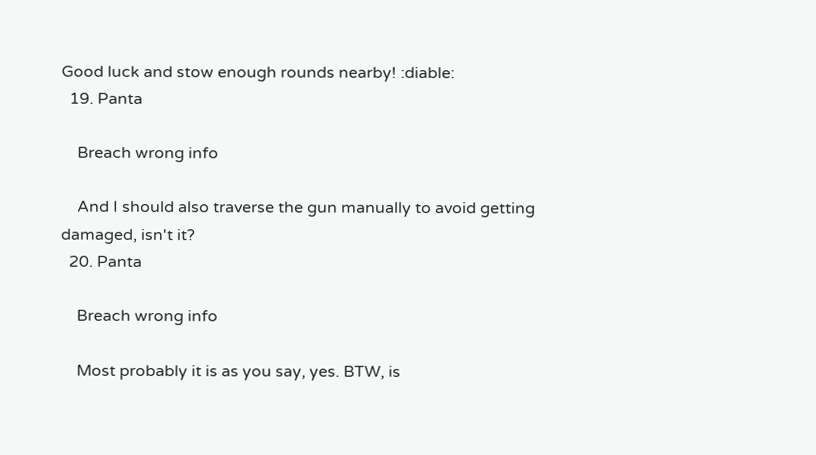Good luck and stow enough rounds nearby! :diable:
  19. Panta

    Breach wrong info

    And I should also traverse the gun manually to avoid getting damaged, isn't it?
  20. Panta

    Breach wrong info

    Most probably it is as you say, yes. BTW, is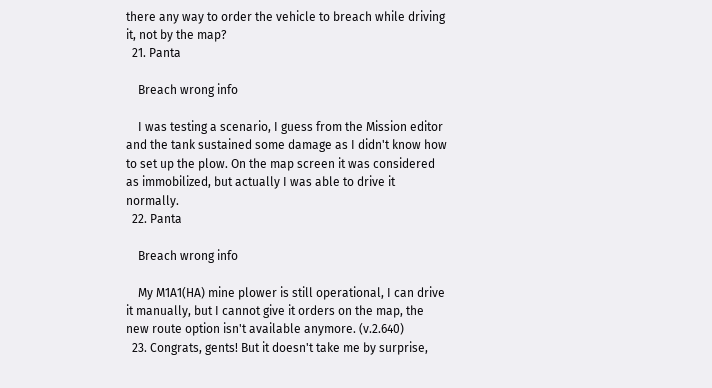there any way to order the vehicle to breach while driving it, not by the map?
  21. Panta

    Breach wrong info

    I was testing a scenario, I guess from the Mission editor and the tank sustained some damage as I didn't know how to set up the plow. On the map screen it was considered as immobilized, but actually I was able to drive it normally.
  22. Panta

    Breach wrong info

    My M1A1(HA) mine plower is still operational, I can drive it manually, but I cannot give it orders on the map, the new route option isn't available anymore. (v.2.640)
  23. Congrats, gents! But it doesn't take me by surprise,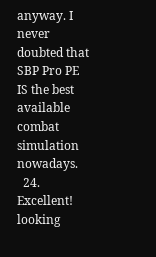anyway. I never doubted that SBP Pro PE IS the best available combat simulation nowadays.
  24. Excellent! looking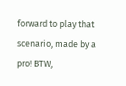forward to play that scenario, made by a pro! BTW,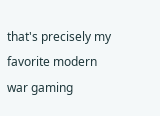that's precisely my favorite modern war gaming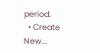period.
  • Create New...